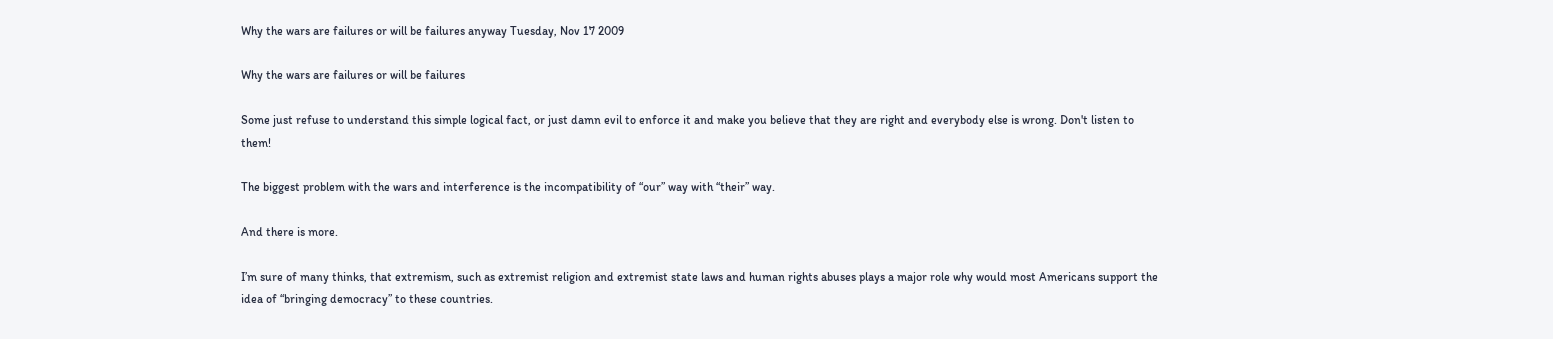Why the wars are failures or will be failures anyway Tuesday, Nov 17 2009

Why the wars are failures or will be failures

Some just refuse to understand this simple logical fact, or just damn evil to enforce it and make you believe that they are right and everybody else is wrong. Don't listen to them!

The biggest problem with the wars and interference is the incompatibility of “our” way with “their” way.

And there is more.

I’m sure of many thinks, that extremism, such as extremist religion and extremist state laws and human rights abuses plays a major role why would most Americans support the idea of “bringing democracy” to these countries.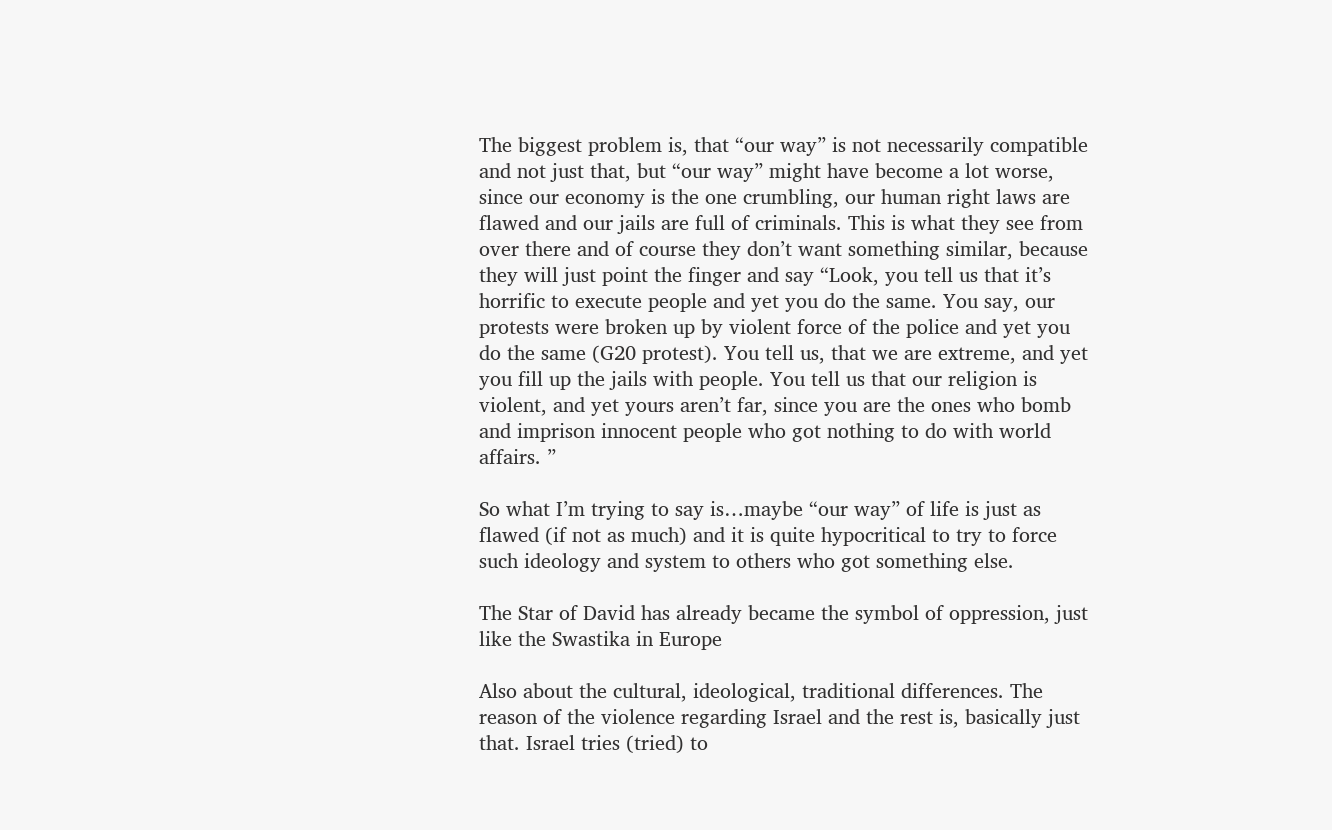The biggest problem is, that “our way” is not necessarily compatible and not just that, but “our way” might have become a lot worse, since our economy is the one crumbling, our human right laws are flawed and our jails are full of criminals. This is what they see from over there and of course they don’t want something similar, because they will just point the finger and say “Look, you tell us that it’s horrific to execute people and yet you do the same. You say, our protests were broken up by violent force of the police and yet you do the same (G20 protest). You tell us, that we are extreme, and yet you fill up the jails with people. You tell us that our religion is violent, and yet yours aren’t far, since you are the ones who bomb and imprison innocent people who got nothing to do with world affairs. ”

So what I’m trying to say is…maybe “our way” of life is just as flawed (if not as much) and it is quite hypocritical to try to force such ideology and system to others who got something else.

The Star of David has already became the symbol of oppression, just like the Swastika in Europe

Also about the cultural, ideological, traditional differences. The reason of the violence regarding Israel and the rest is, basically just that. Israel tries (tried) to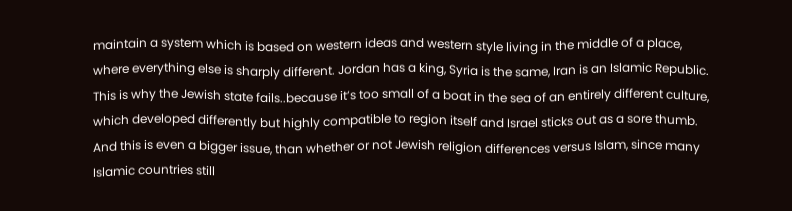maintain a system which is based on western ideas and western style living in the middle of a place, where everything else is sharply different. Jordan has a king, Syria is the same, Iran is an Islamic Republic. This is why the Jewish state fails..because it’s too small of a boat in the sea of an entirely different culture, which developed differently but highly compatible to region itself and Israel sticks out as a sore thumb. And this is even a bigger issue, than whether or not Jewish religion differences versus Islam, since many Islamic countries still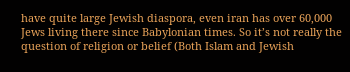have quite large Jewish diaspora, even iran has over 60,000 Jews living there since Babylonian times. So it’s not really the question of religion or belief (Both Islam and Jewish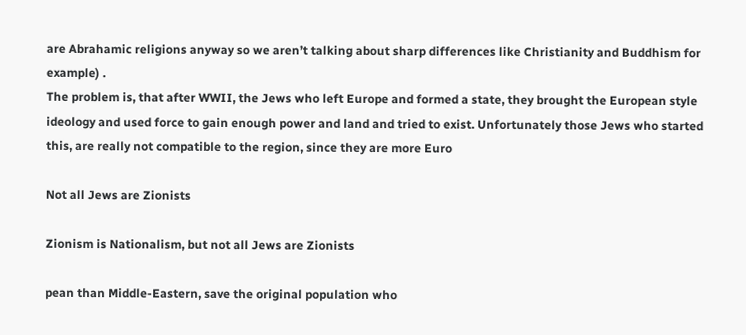are Abrahamic religions anyway so we aren’t talking about sharp differences like Christianity and Buddhism for example) .
The problem is, that after WWII, the Jews who left Europe and formed a state, they brought the European style ideology and used force to gain enough power and land and tried to exist. Unfortunately those Jews who started this, are really not compatible to the region, since they are more Euro

Not all Jews are Zionists

Zionism is Nationalism, but not all Jews are Zionists

pean than Middle-Eastern, save the original population who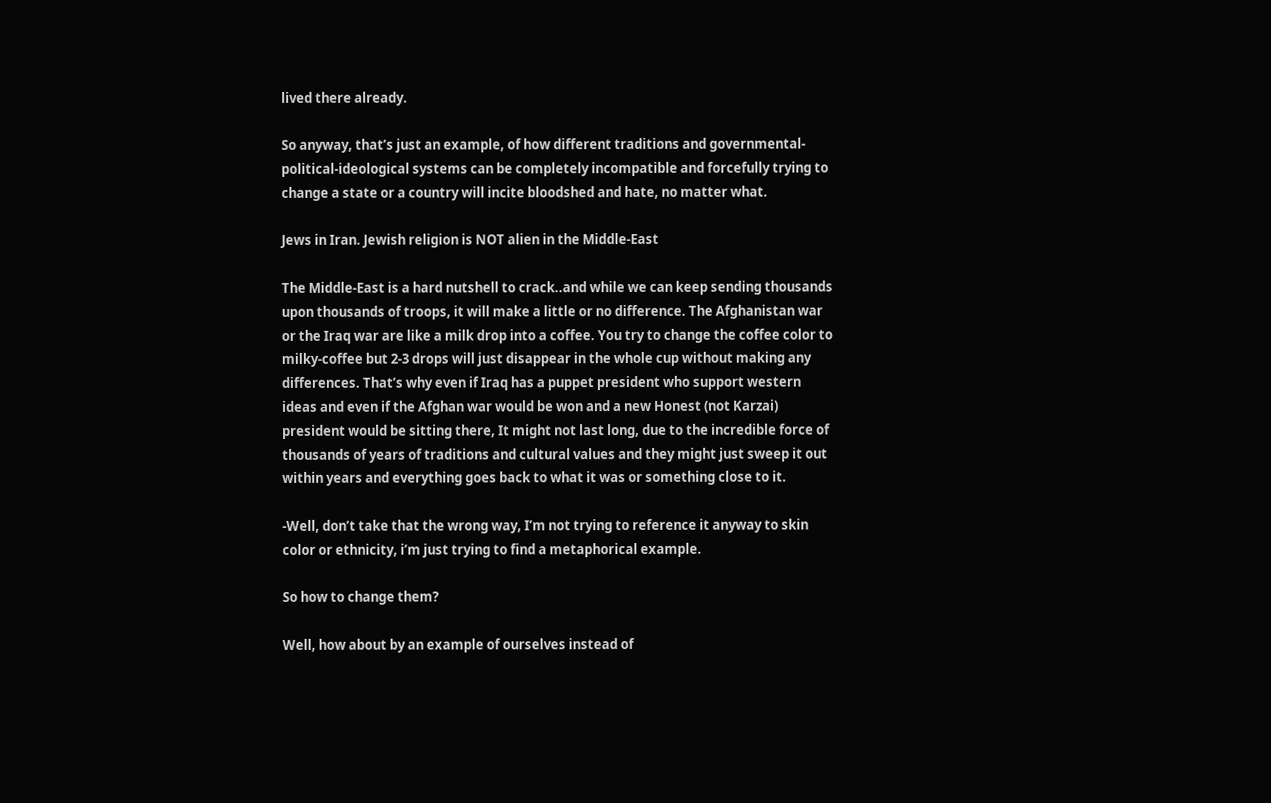lived there already.

So anyway, that’s just an example, of how different traditions and governmental-political-ideological systems can be completely incompatible and forcefully trying to change a state or a country will incite bloodshed and hate, no matter what.

Jews in Iran. Jewish religion is NOT alien in the Middle-East

The Middle-East is a hard nutshell to crack..and while we can keep sending thousands upon thousands of troops, it will make a little or no difference. The Afghanistan war or the Iraq war are like a milk drop into a coffee. You try to change the coffee color to milky-coffee but 2-3 drops will just disappear in the whole cup without making any differences. That’s why even if Iraq has a puppet president who support western ideas and even if the Afghan war would be won and a new Honest (not Karzai) president would be sitting there, It might not last long, due to the incredible force of thousands of years of traditions and cultural values and they might just sweep it out within years and everything goes back to what it was or something close to it.

-Well, don’t take that the wrong way, I’m not trying to reference it anyway to skin color or ethnicity, i’m just trying to find a metaphorical example.

So how to change them?

Well, how about by an example of ourselves instead of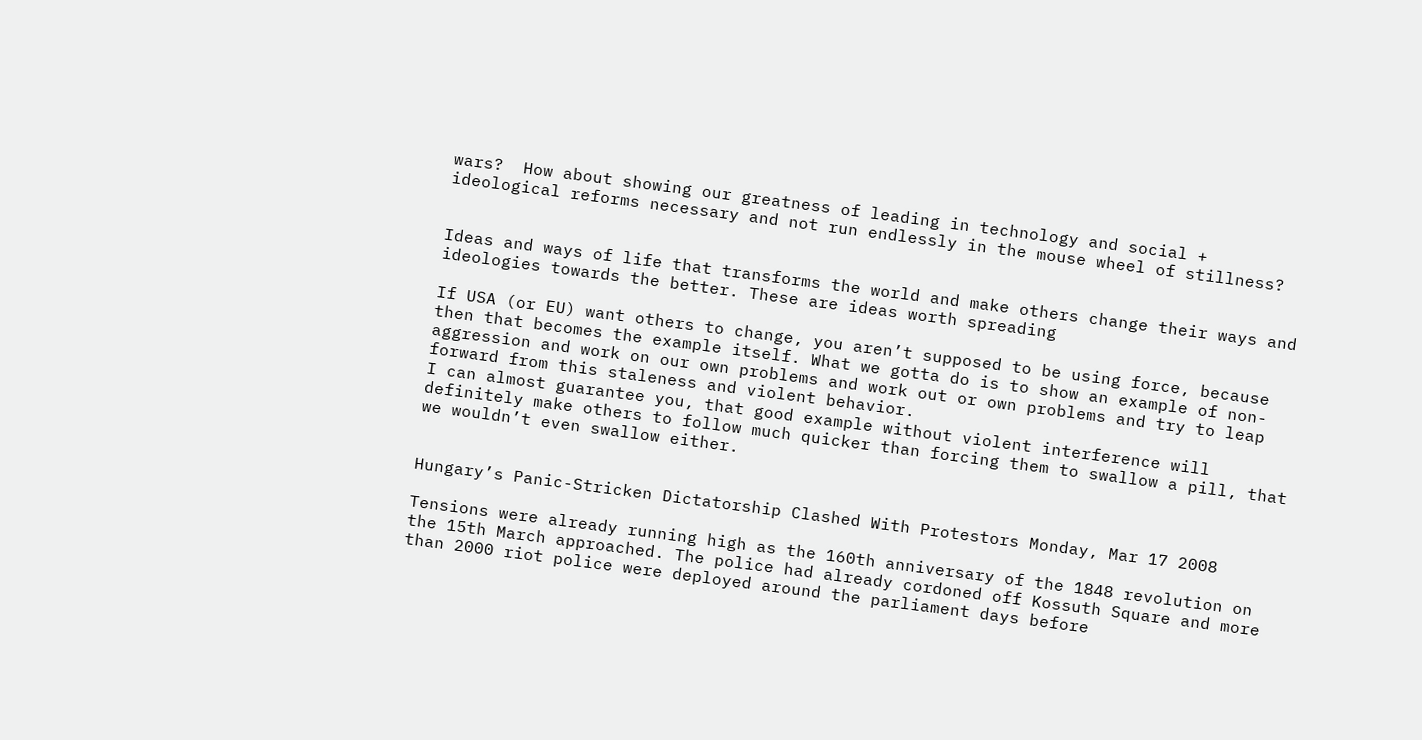wars?  How about showing our greatness of leading in technology and social + ideological reforms necessary and not run endlessly in the mouse wheel of stillness?


Ideas and ways of life that transforms the world and make others change their ways and ideologies towards the better. These are ideas worth spreading

If USA (or EU) want others to change, you aren’t supposed to be using force, because then that becomes the example itself. What we gotta do is to show an example of non-aggression and work on our own problems and work out or own problems and try to leap forward from this staleness and violent behavior.
I can almost guarantee you, that good example without violent interference will definitely make others to follow much quicker than forcing them to swallow a pill, that we wouldn’t even swallow either.


Hungary’s Panic-Stricken Dictatorship Clashed With Protestors Monday, Mar 17 2008

Tensions were already running high as the 160th anniversary of the 1848 revolution on the 15th March approached. The police had already cordoned off Kossuth Square and more than 2000 riot police were deployed around the parliament days before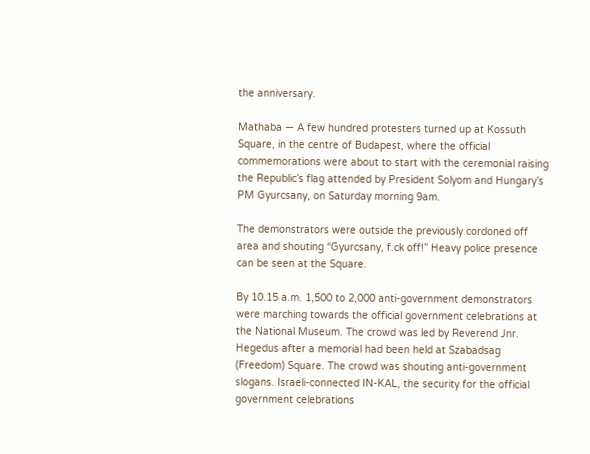the anniversary.

Mathaba — A few hundred protesters turned up at Kossuth Square, in the centre of Budapest, where the official commemorations were about to start with the ceremonial raising the Republic’s flag attended by President Solyom and Hungary’s PM Gyurcsany, on Saturday morning 9am.

The demonstrators were outside the previously cordoned off area and shouting “Gyurcsany, f.ck off!” Heavy police presence can be seen at the Square.

By 10.15 a.m. 1,500 to 2,000 anti-government demonstrators were marching towards the official government celebrations at the National Museum. The crowd was led by Reverend Jnr. Hegedus after a memorial had been held at Szabadsag (Freedom) Square. The crowd was shouting anti-government slogans. Israeli-connected IN-KAL, the security for the official government celebrations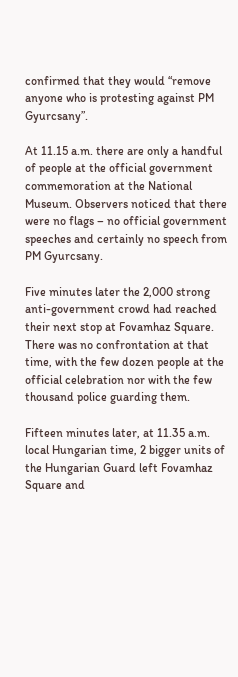confirmed that they would “remove anyone who is protesting against PM Gyurcsany”.

At 11.15 a.m. there are only a handful of people at the official government commemoration at the National Museum. Observers noticed that there were no flags – no official government speeches and certainly no speech from PM Gyurcsany.

Five minutes later the 2,000 strong anti-government crowd had reached their next stop at Fovamhaz Square. There was no confrontation at that time, with the few dozen people at the official celebration nor with the few thousand police guarding them.

Fifteen minutes later, at 11.35 a.m. local Hungarian time, 2 bigger units of the Hungarian Guard left Fovamhaz Square and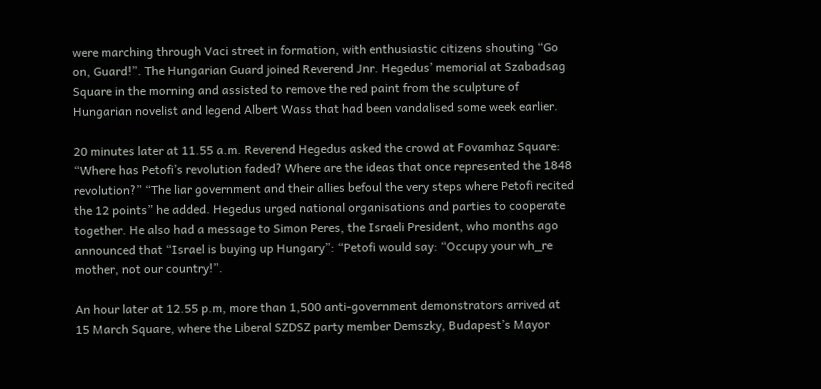were marching through Vaci street in formation, with enthusiastic citizens shouting “Go on, Guard!”. The Hungarian Guard joined Reverend Jnr. Hegedus’ memorial at Szabadsag Square in the morning and assisted to remove the red paint from the sculpture of Hungarian novelist and legend Albert Wass that had been vandalised some week earlier.

20 minutes later at 11.55 a.m. Reverend Hegedus asked the crowd at Fovamhaz Square: “Where has Petofi’s revolution faded? Where are the ideas that once represented the 1848 revolution?” “The liar government and their allies befoul the very steps where Petofi recited the 12 points” he added. Hegedus urged national organisations and parties to cooperate together. He also had a message to Simon Peres, the Israeli President, who months ago announced that “Israel is buying up Hungary”: “Petofi would say: “Occupy your wh_re mother, not our country!”.

An hour later at 12.55 p.m, more than 1,500 anti-government demonstrators arrived at 15 March Square, where the Liberal SZDSZ party member Demszky, Budapest’s Mayor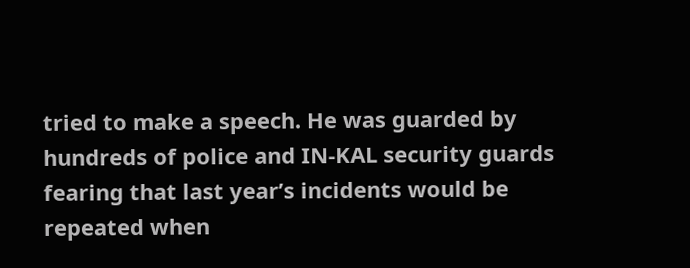tried to make a speech. He was guarded by hundreds of police and IN-KAL security guards fearing that last year’s incidents would be repeated when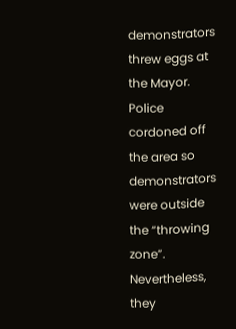demonstrators threw eggs at the Mayor. Police cordoned off the area so demonstrators were outside the “throwing zone”. Nevertheless, they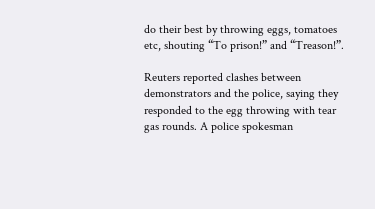do their best by throwing eggs, tomatoes etc, shouting “To prison!” and “Treason!”.

Reuters reported clashes between demonstrators and the police, saying they responded to the egg throwing with tear gas rounds. A police spokesman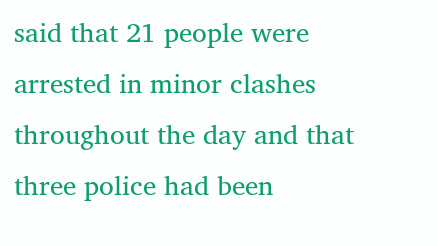said that 21 people were arrested in minor clashes throughout the day and that three police had been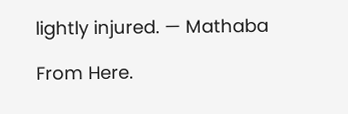lightly injured. — Mathaba

From Here.